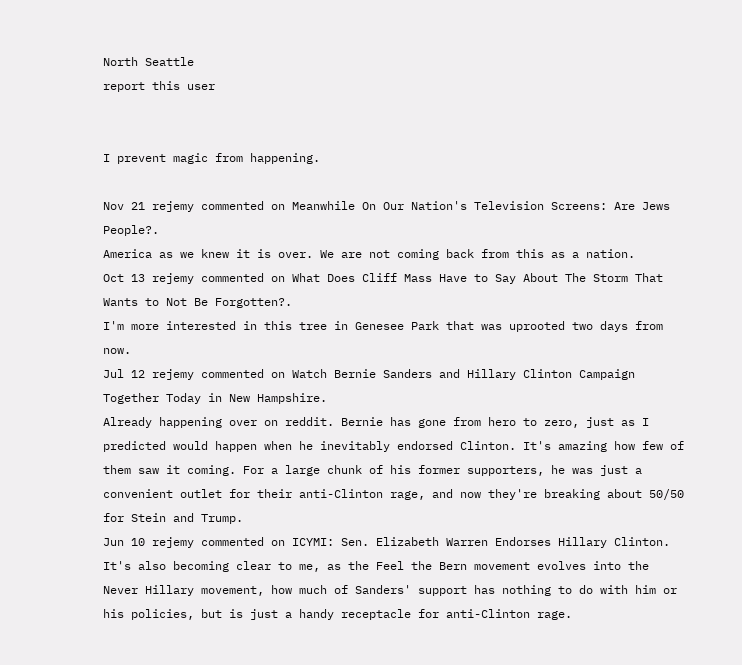North Seattle
report this user


I prevent magic from happening.

Nov 21 rejemy commented on Meanwhile On Our Nation's Television Screens: Are Jews People?.
America as we knew it is over. We are not coming back from this as a nation.
Oct 13 rejemy commented on What Does Cliff Mass Have to Say About The Storm That Wants to Not Be Forgotten?.
I'm more interested in this tree in Genesee Park that was uprooted two days from now.
Jul 12 rejemy commented on Watch Bernie Sanders and Hillary Clinton Campaign Together Today in New Hampshire.
Already happening over on reddit. Bernie has gone from hero to zero, just as I predicted would happen when he inevitably endorsed Clinton. It's amazing how few of them saw it coming. For a large chunk of his former supporters, he was just a convenient outlet for their anti-Clinton rage, and now they're breaking about 50/50 for Stein and Trump.
Jun 10 rejemy commented on ICYMI: Sen. Elizabeth Warren Endorses Hillary Clinton.
It's also becoming clear to me, as the Feel the Bern movement evolves into the Never Hillary movement, how much of Sanders' support has nothing to do with him or his policies, but is just a handy receptacle for anti-Clinton rage.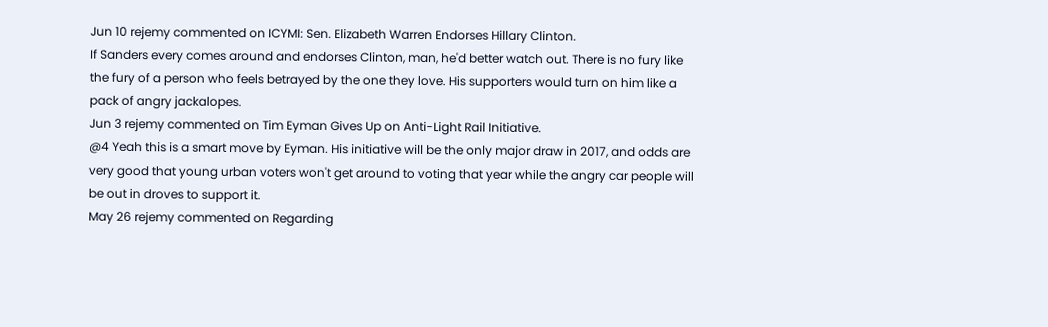Jun 10 rejemy commented on ICYMI: Sen. Elizabeth Warren Endorses Hillary Clinton.
If Sanders every comes around and endorses Clinton, man, he'd better watch out. There is no fury like the fury of a person who feels betrayed by the one they love. His supporters would turn on him like a pack of angry jackalopes.
Jun 3 rejemy commented on Tim Eyman Gives Up on Anti-Light Rail Initiative.
@4 Yeah this is a smart move by Eyman. His initiative will be the only major draw in 2017, and odds are very good that young urban voters won't get around to voting that year while the angry car people will be out in droves to support it.
May 26 rejemy commented on Regarding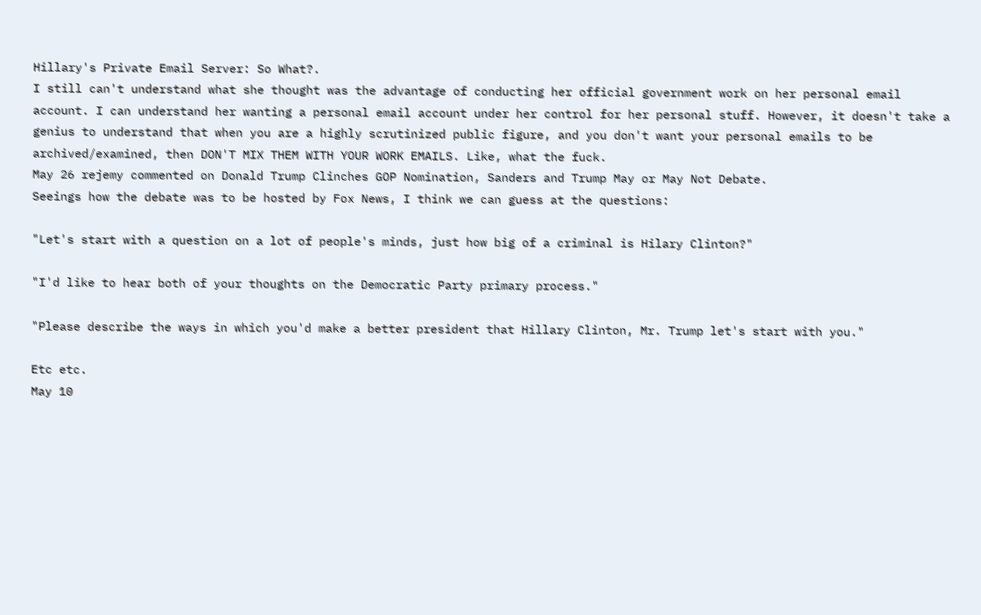Hillary's Private Email Server: So What?.
I still can't understand what she thought was the advantage of conducting her official government work on her personal email account. I can understand her wanting a personal email account under her control for her personal stuff. However, it doesn't take a genius to understand that when you are a highly scrutinized public figure, and you don't want your personal emails to be archived/examined, then DON'T MIX THEM WITH YOUR WORK EMAILS. Like, what the fuck.
May 26 rejemy commented on Donald Trump Clinches GOP Nomination, Sanders and Trump May or May Not Debate.
Seeings how the debate was to be hosted by Fox News, I think we can guess at the questions:

"Let's start with a question on a lot of people's minds, just how big of a criminal is Hilary Clinton?"

"I'd like to hear both of your thoughts on the Democratic Party primary process."

"Please describe the ways in which you'd make a better president that Hillary Clinton, Mr. Trump let's start with you."

Etc etc.
May 10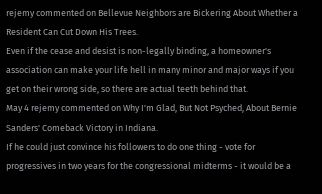rejemy commented on Bellevue Neighbors are Bickering About Whether a Resident Can Cut Down His Trees.
Even if the cease and desist is non-legally binding, a homeowner's association can make your life hell in many minor and major ways if you get on their wrong side, so there are actual teeth behind that.
May 4 rejemy commented on Why I'm Glad, But Not Psyched, About Bernie Sanders' Comeback Victory in Indiana.
If he could just convince his followers to do one thing - vote for progressives in two years for the congressional midterms - it would be a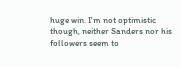huge win. I'm not optimistic though, neither Sanders nor his followers seem to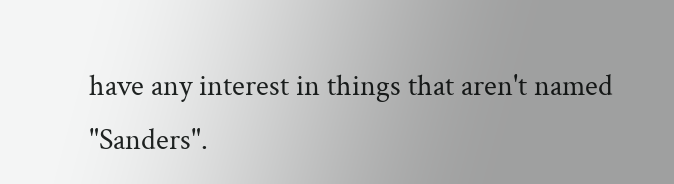have any interest in things that aren't named "Sanders".